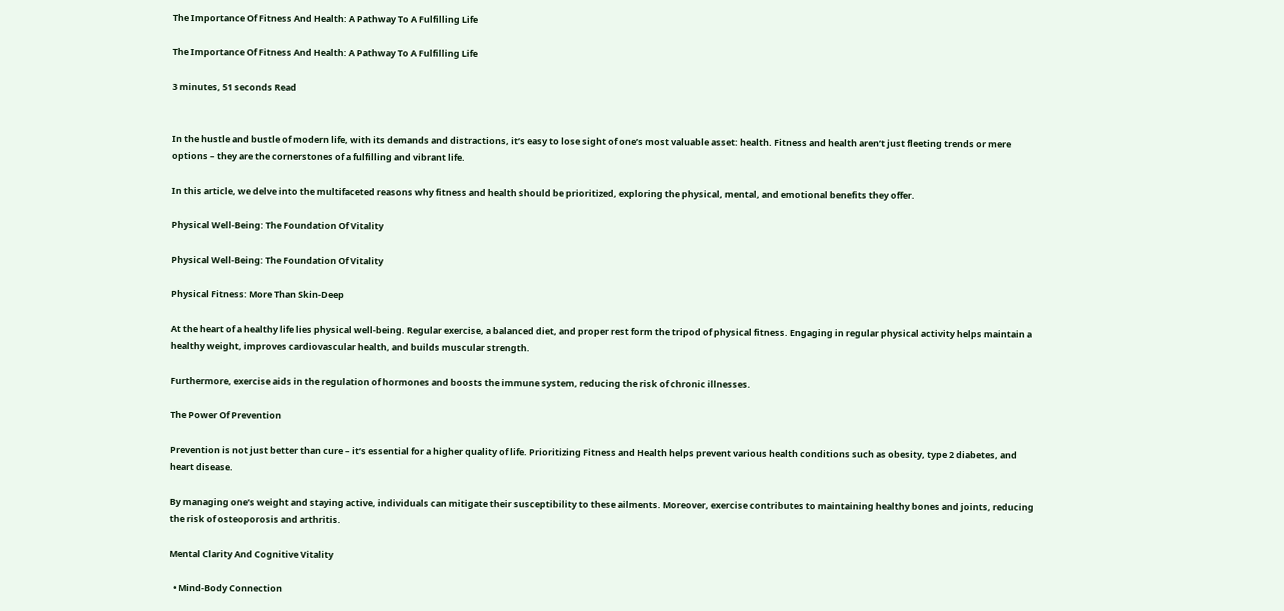The Importance Of Fitness And Health: A Pathway To A Fulfilling Life

The Importance Of Fitness And Health: A Pathway To A Fulfilling Life

3 minutes, 51 seconds Read


In the hustle and bustle of modern life, with its demands and distractions, it’s easy to lose sight of one’s most valuable asset: health. Fitness and health aren’t just fleeting trends or mere options – they are the cornerstones of a fulfilling and vibrant life.

In this article, we delve into the multifaceted reasons why fitness and health should be prioritized, exploring the physical, mental, and emotional benefits they offer.

Physical Well-Being: The Foundation Of Vitality

Physical Well-Being: The Foundation Of Vitality

Physical Fitness: More Than Skin-Deep

At the heart of a healthy life lies physical well-being. Regular exercise, a balanced diet, and proper rest form the tripod of physical fitness. Engaging in regular physical activity helps maintain a healthy weight, improves cardiovascular health, and builds muscular strength.

Furthermore, exercise aids in the regulation of hormones and boosts the immune system, reducing the risk of chronic illnesses.

The Power Of Prevention

Prevention is not just better than cure – it’s essential for a higher quality of life. Prioritizing Fitness and Health helps prevent various health conditions such as obesity, type 2 diabetes, and heart disease.

By managing one’s weight and staying active, individuals can mitigate their susceptibility to these ailments. Moreover, exercise contributes to maintaining healthy bones and joints, reducing the risk of osteoporosis and arthritis.

Mental Clarity And Cognitive Vitality

  • Mind-Body Connection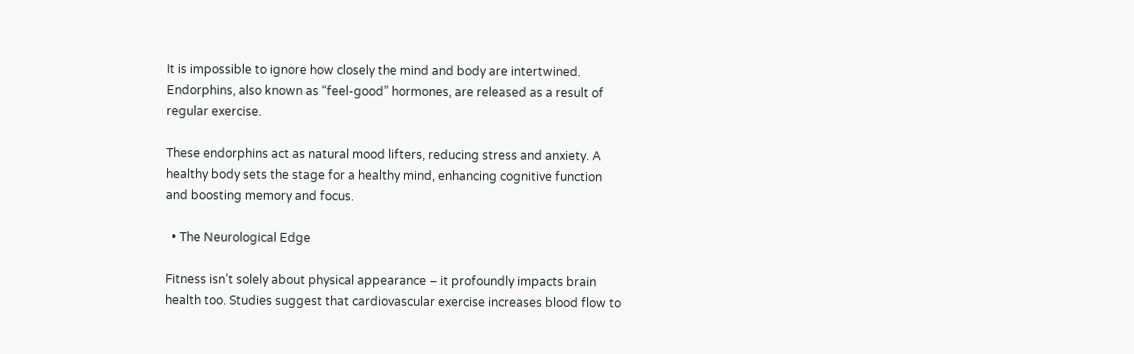It is impossible to ignore how closely the mind and body are intertwined. Endorphins, also known as “feel-good” hormones, are released as a result of regular exercise.

These endorphins act as natural mood lifters, reducing stress and anxiety. A healthy body sets the stage for a healthy mind, enhancing cognitive function and boosting memory and focus.

  • The Neurological Edge

Fitness isn’t solely about physical appearance – it profoundly impacts brain health too. Studies suggest that cardiovascular exercise increases blood flow to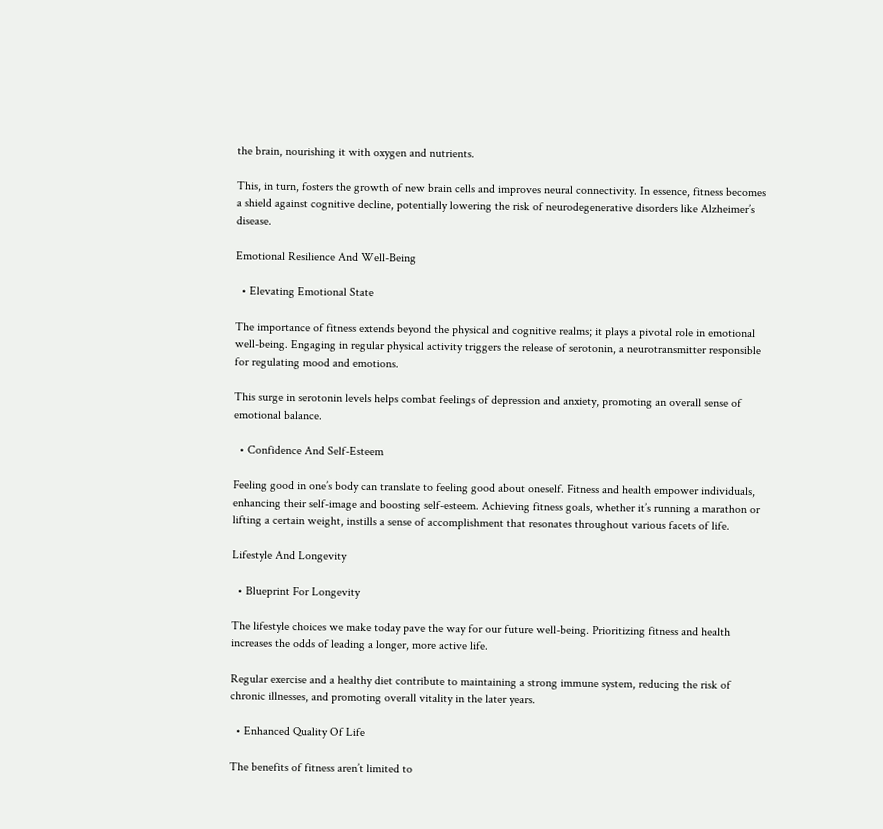the brain, nourishing it with oxygen and nutrients.

This, in turn, fosters the growth of new brain cells and improves neural connectivity. In essence, fitness becomes a shield against cognitive decline, potentially lowering the risk of neurodegenerative disorders like Alzheimer’s disease.

Emotional Resilience And Well-Being

  • Elevating Emotional State

The importance of fitness extends beyond the physical and cognitive realms; it plays a pivotal role in emotional well-being. Engaging in regular physical activity triggers the release of serotonin, a neurotransmitter responsible for regulating mood and emotions.

This surge in serotonin levels helps combat feelings of depression and anxiety, promoting an overall sense of emotional balance.

  • Confidence And Self-Esteem

Feeling good in one’s body can translate to feeling good about oneself. Fitness and health empower individuals, enhancing their self-image and boosting self-esteem. Achieving fitness goals, whether it’s running a marathon or lifting a certain weight, instills a sense of accomplishment that resonates throughout various facets of life.

Lifestyle And Longevity

  • Blueprint For Longevity

The lifestyle choices we make today pave the way for our future well-being. Prioritizing fitness and health increases the odds of leading a longer, more active life.

Regular exercise and a healthy diet contribute to maintaining a strong immune system, reducing the risk of chronic illnesses, and promoting overall vitality in the later years.

  • Enhanced Quality Of Life

The benefits of fitness aren’t limited to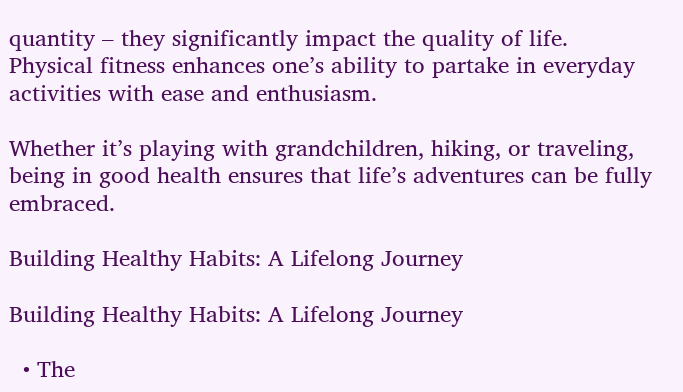quantity – they significantly impact the quality of life. Physical fitness enhances one’s ability to partake in everyday activities with ease and enthusiasm.

Whether it’s playing with grandchildren, hiking, or traveling, being in good health ensures that life’s adventures can be fully embraced.

Building Healthy Habits: A Lifelong Journey

Building Healthy Habits: A Lifelong Journey

  • The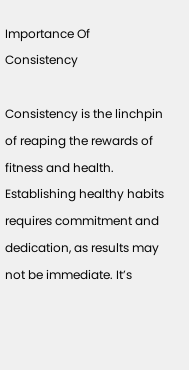Importance Of Consistency

Consistency is the linchpin of reaping the rewards of fitness and health. Establishing healthy habits requires commitment and dedication, as results may not be immediate. It’s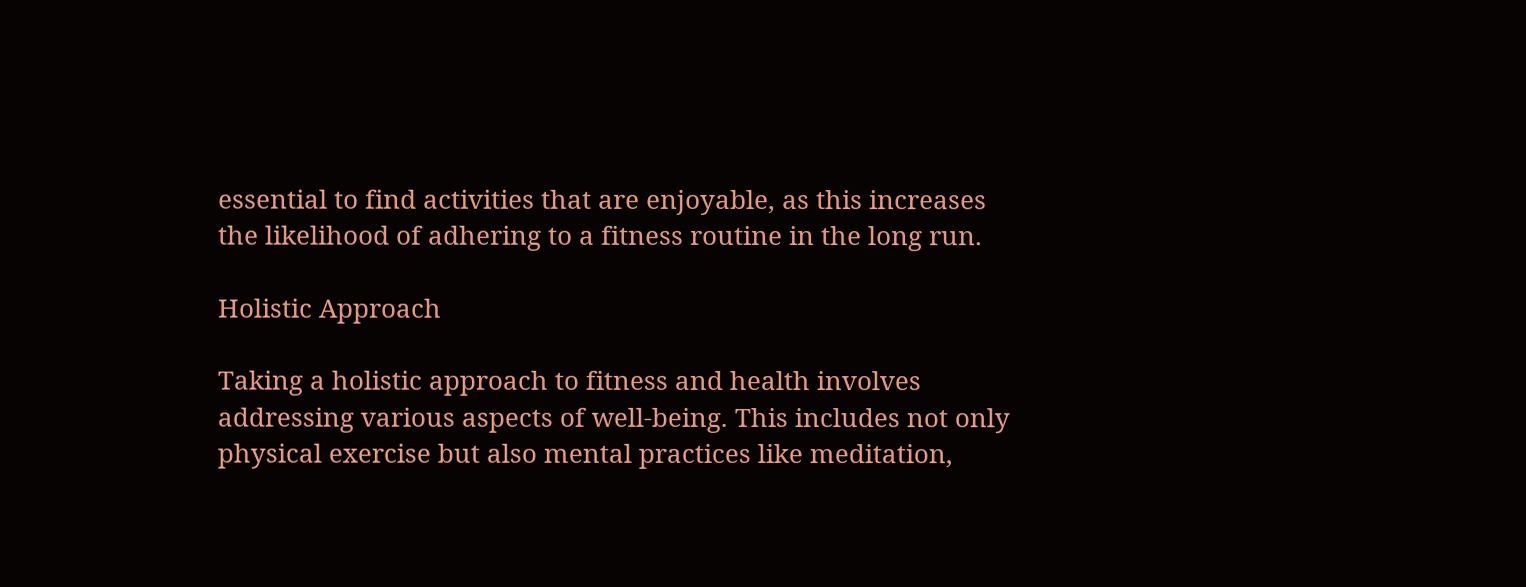essential to find activities that are enjoyable, as this increases the likelihood of adhering to a fitness routine in the long run.

Holistic Approach

Taking a holistic approach to fitness and health involves addressing various aspects of well-being. This includes not only physical exercise but also mental practices like meditation,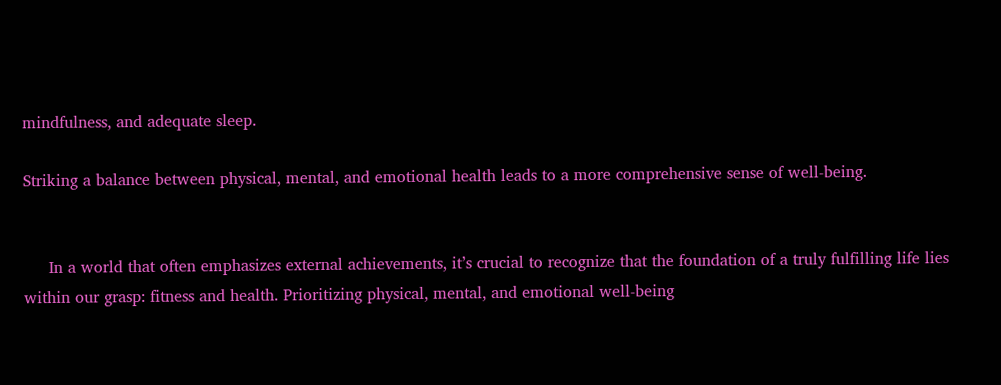mindfulness, and adequate sleep.

Striking a balance between physical, mental, and emotional health leads to a more comprehensive sense of well-being.


     In a world that often emphasizes external achievements, it’s crucial to recognize that the foundation of a truly fulfilling life lies within our grasp: fitness and health. Prioritizing physical, mental, and emotional well-being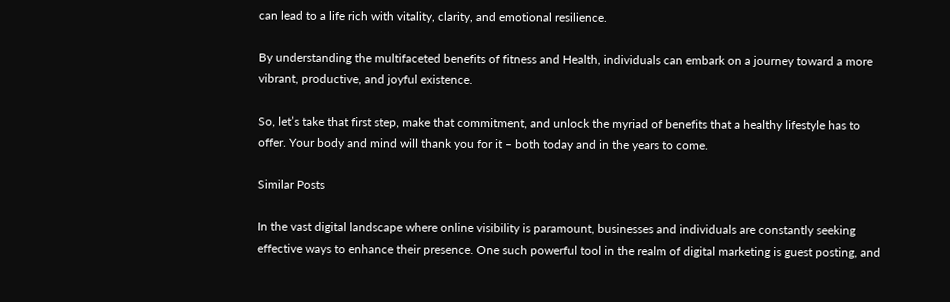can lead to a life rich with vitality, clarity, and emotional resilience.

By understanding the multifaceted benefits of fitness and Health, individuals can embark on a journey toward a more vibrant, productive, and joyful existence.

So, let’s take that first step, make that commitment, and unlock the myriad of benefits that a healthy lifestyle has to offer. Your body and mind will thank you for it – both today and in the years to come.

Similar Posts

In the vast digital landscape where online visibility is paramount, businesses and individuals are constantly seeking effective ways to enhance their presence. One such powerful tool in the realm of digital marketing is guest posting, and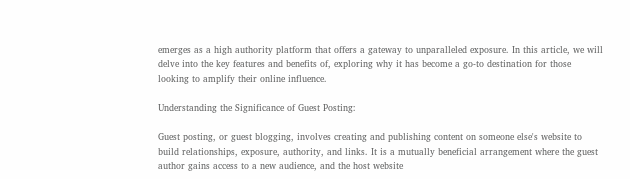emerges as a high authority platform that offers a gateway to unparalleled exposure. In this article, we will delve into the key features and benefits of, exploring why it has become a go-to destination for those looking to amplify their online influence.

Understanding the Significance of Guest Posting:

Guest posting, or guest blogging, involves creating and publishing content on someone else's website to build relationships, exposure, authority, and links. It is a mutually beneficial arrangement where the guest author gains access to a new audience, and the host website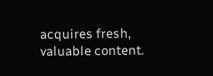acquires fresh, valuable content.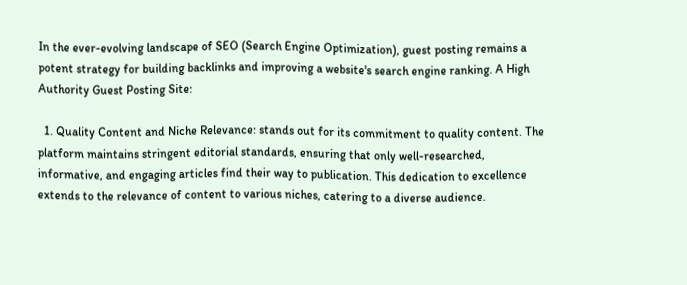In the ever-evolving landscape of SEO (Search Engine Optimization), guest posting remains a potent strategy for building backlinks and improving a website's search engine ranking. A High Authority Guest Posting Site:

  1. Quality Content and Niche Relevance: stands out for its commitment to quality content. The platform maintains stringent editorial standards, ensuring that only well-researched, informative, and engaging articles find their way to publication. This dedication to excellence extends to the relevance of content to various niches, catering to a diverse audience.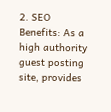2. SEO Benefits: As a high authority guest posting site, provides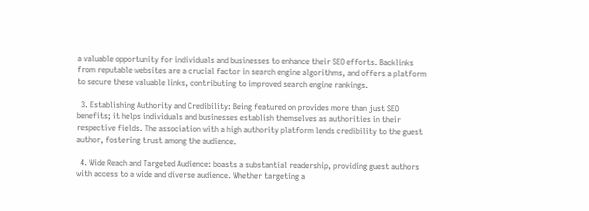a valuable opportunity for individuals and businesses to enhance their SEO efforts. Backlinks from reputable websites are a crucial factor in search engine algorithms, and offers a platform to secure these valuable links, contributing to improved search engine rankings.

  3. Establishing Authority and Credibility: Being featured on provides more than just SEO benefits; it helps individuals and businesses establish themselves as authorities in their respective fields. The association with a high authority platform lends credibility to the guest author, fostering trust among the audience.

  4. Wide Reach and Targeted Audience: boasts a substantial readership, providing guest authors with access to a wide and diverse audience. Whether targeting a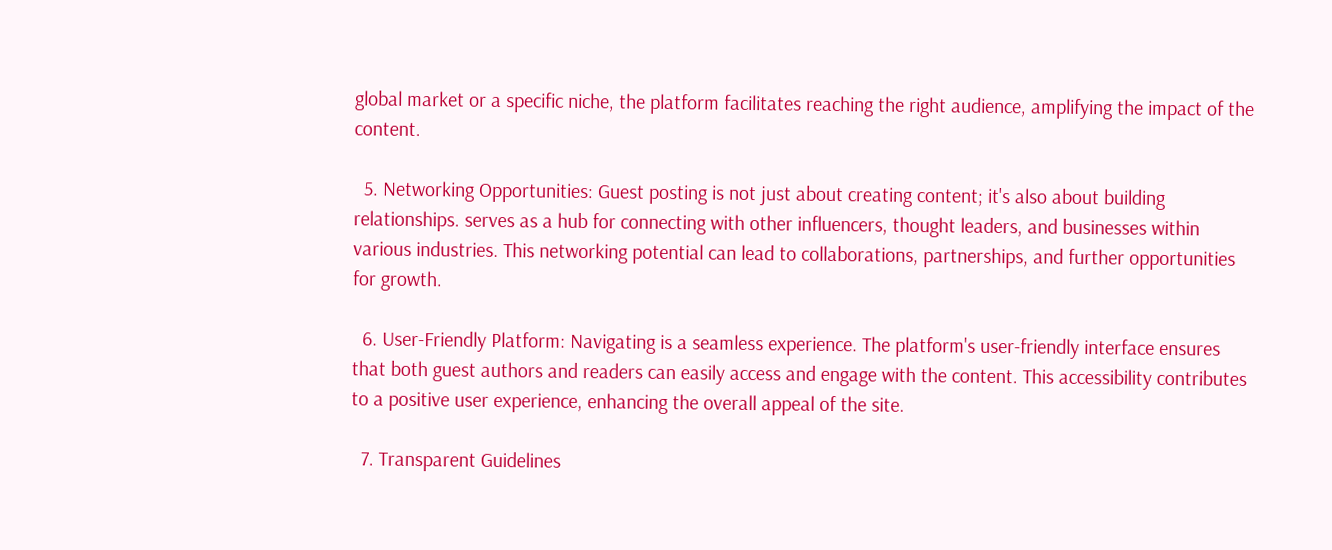global market or a specific niche, the platform facilitates reaching the right audience, amplifying the impact of the content.

  5. Networking Opportunities: Guest posting is not just about creating content; it's also about building relationships. serves as a hub for connecting with other influencers, thought leaders, and businesses within various industries. This networking potential can lead to collaborations, partnerships, and further opportunities for growth.

  6. User-Friendly Platform: Navigating is a seamless experience. The platform's user-friendly interface ensures that both guest authors and readers can easily access and engage with the content. This accessibility contributes to a positive user experience, enhancing the overall appeal of the site.

  7. Transparent Guidelines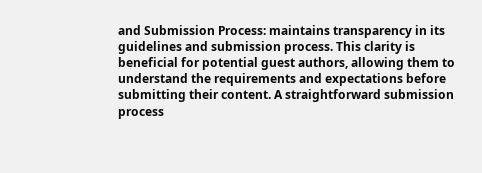and Submission Process: maintains transparency in its guidelines and submission process. This clarity is beneficial for potential guest authors, allowing them to understand the requirements and expectations before submitting their content. A straightforward submission process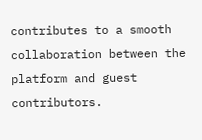contributes to a smooth collaboration between the platform and guest contributors.